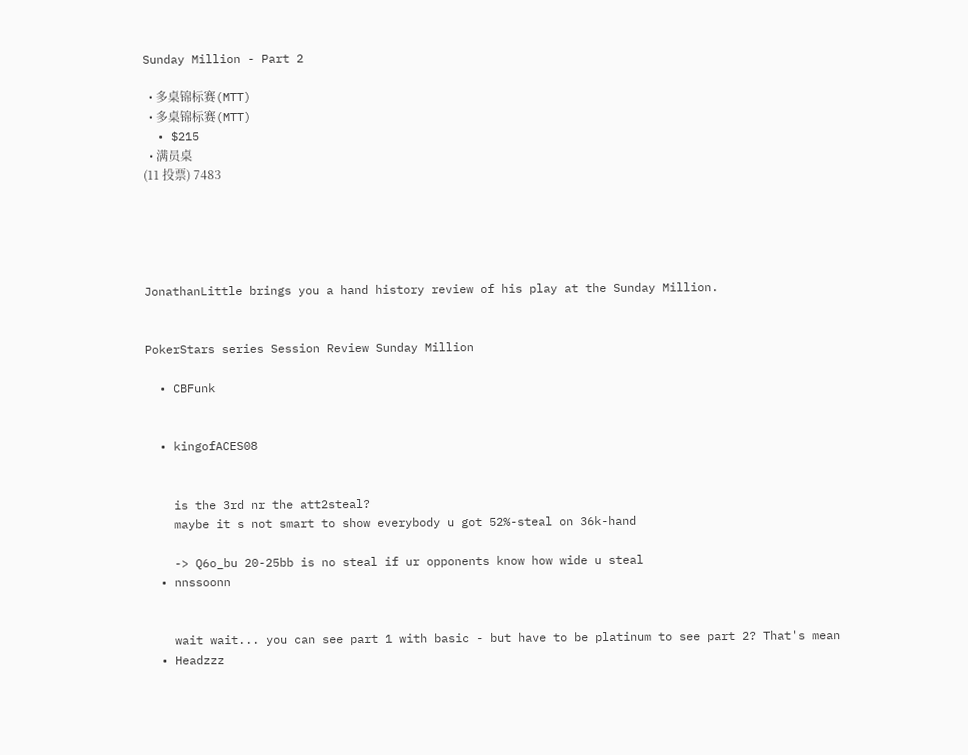Sunday Million - Part 2

  • 多桌锦标赛(MTT)
  • 多桌锦标赛(MTT)
  • $215
  • 满员桌
(11 投票) 7483





JonathanLittle brings you a hand history review of his play at the Sunday Million.


PokerStars series Session Review Sunday Million

  • CBFunk


  • kingofACES08


    is the 3rd nr the att2steal?
    maybe it s not smart to show everybody u got 52%-steal on 36k-hand

    -> Q6o_bu 20-25bb is no steal if ur opponents know how wide u steal
  • nnssoonn


    wait wait... you can see part 1 with basic - but have to be platinum to see part 2? That's mean
  • Headzzz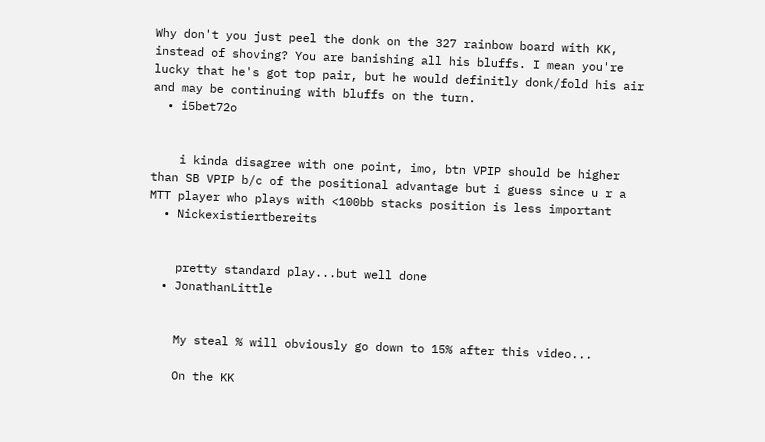Why don't you just peel the donk on the 327 rainbow board with KK, instead of shoving? You are banishing all his bluffs. I mean you're lucky that he's got top pair, but he would definitly donk/fold his air and may be continuing with bluffs on the turn.
  • i5bet72o


    i kinda disagree with one point, imo, btn VPIP should be higher than SB VPIP b/c of the positional advantage but i guess since u r a MTT player who plays with <100bb stacks position is less important
  • Nickexistiertbereits


    pretty standard play...but well done
  • JonathanLittle


    My steal % will obviously go down to 15% after this video...

    On the KK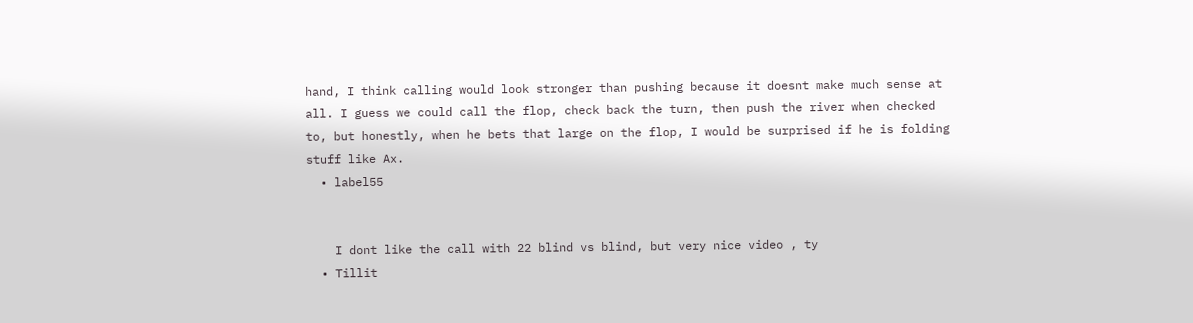hand, I think calling would look stronger than pushing because it doesnt make much sense at all. I guess we could call the flop, check back the turn, then push the river when checked to, but honestly, when he bets that large on the flop, I would be surprised if he is folding stuff like Ax.
  • label55


    I dont like the call with 22 blind vs blind, but very nice video , ty
  • Tillit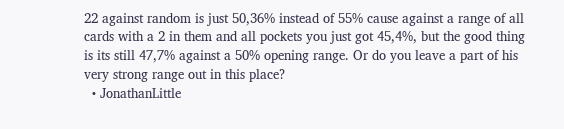22 against random is just 50,36% instead of 55% cause against a range of all cards with a 2 in them and all pockets you just got 45,4%, but the good thing is its still 47,7% against a 50% opening range. Or do you leave a part of his very strong range out in this place?
  • JonathanLittle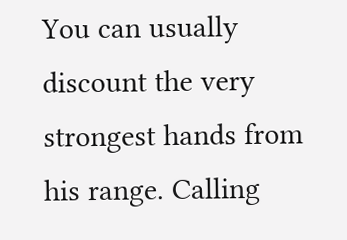You can usually discount the very strongest hands from his range. Calling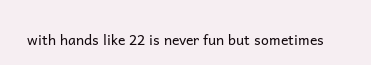with hands like 22 is never fun but sometimes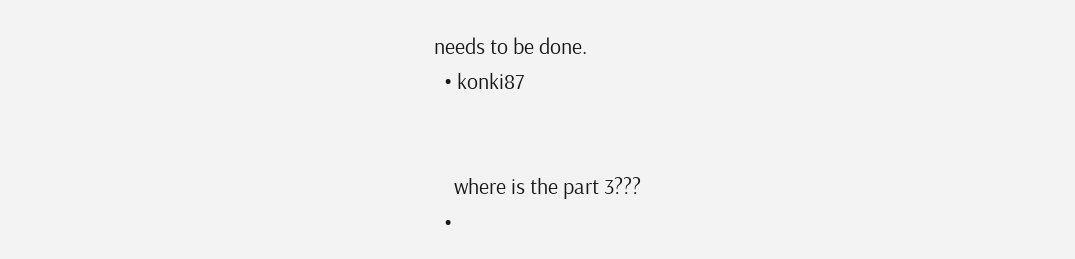needs to be done.
  • konki87


    where is the part 3???
  •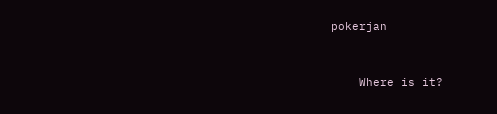pokerjan


    Where is it?